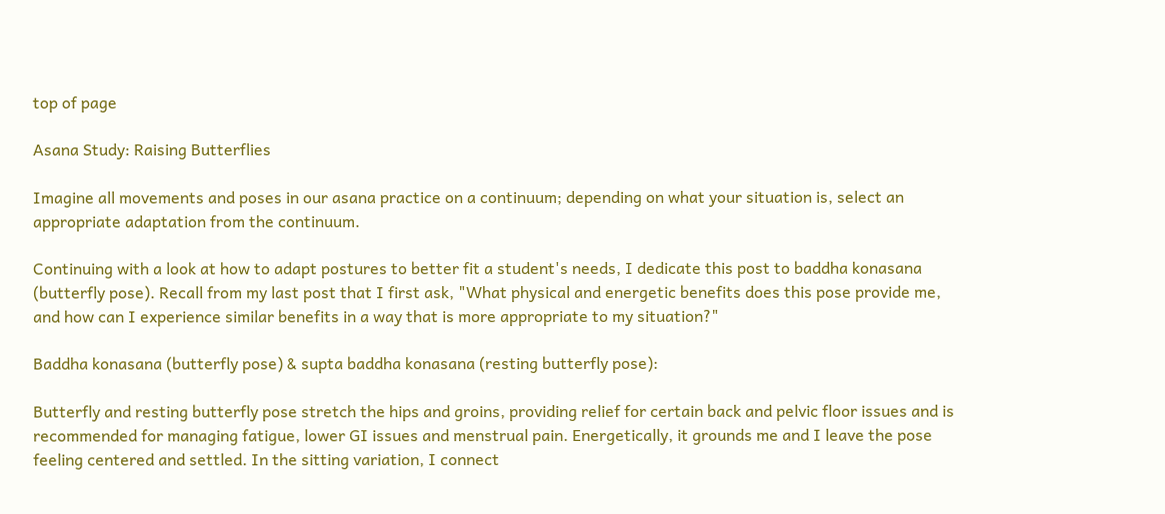top of page

Asana Study: Raising Butterflies

Imagine all movements and poses in our asana practice on a continuum; depending on what your situation is, select an appropriate adaptation from the continuum.

Continuing with a look at how to adapt postures to better fit a student's needs, I dedicate this post to baddha konasana (butterfly pose). Recall from my last post that I first ask, "What physical and energetic benefits does this pose provide me, and how can I experience similar benefits in a way that is more appropriate to my situation?"

Baddha konasana (butterfly pose) & supta baddha konasana (resting butterfly pose):

Butterfly and resting butterfly pose stretch the hips and groins, providing relief for certain back and pelvic floor issues and is recommended for managing fatigue, lower GI issues and menstrual pain. Energetically, it grounds me and I leave the pose feeling centered and settled. In the sitting variation, I connect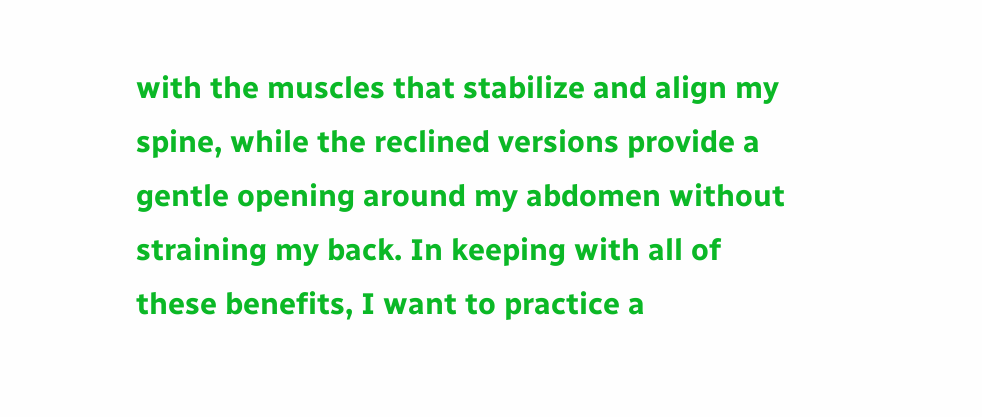with the muscles that stabilize and align my spine, while the reclined versions provide a gentle opening around my abdomen without straining my back. In keeping with all of these benefits, I want to practice a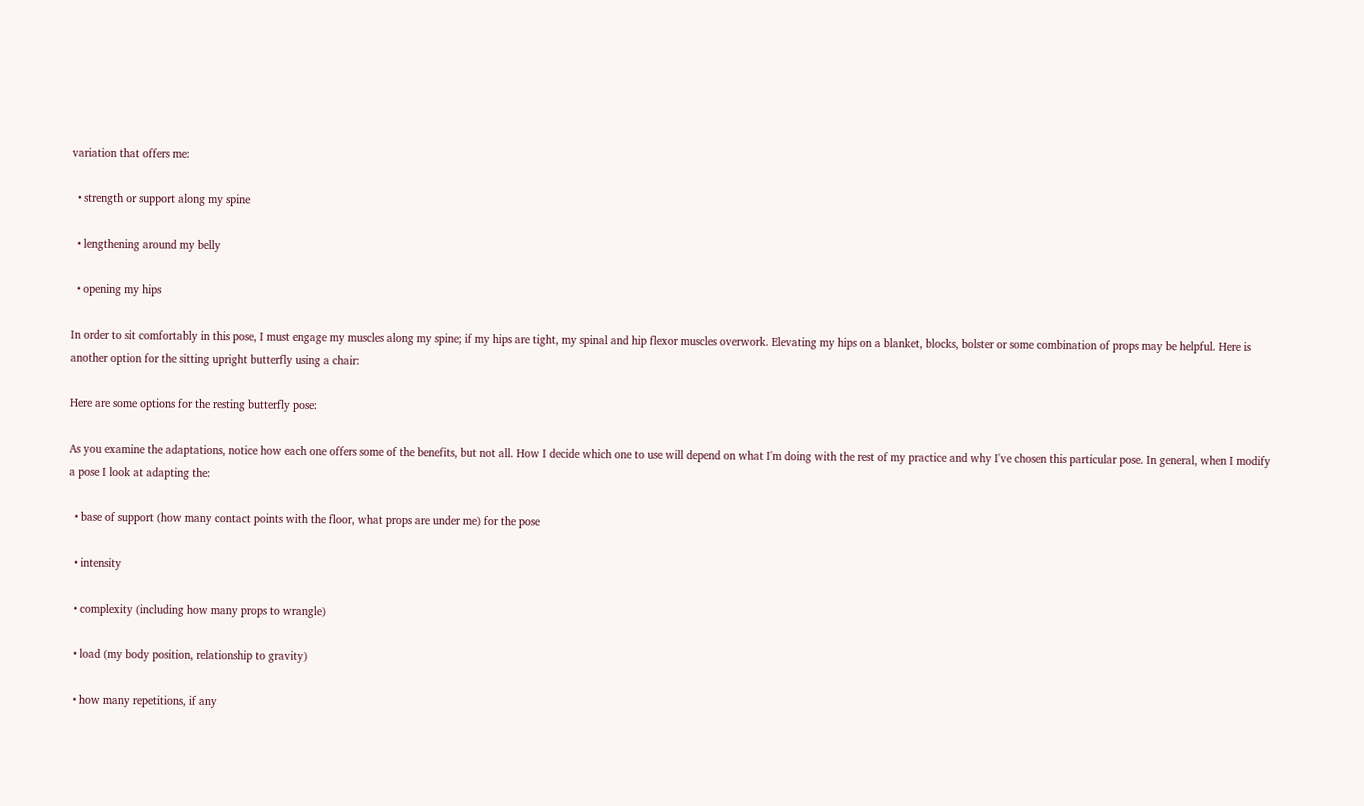variation that offers me:

  • strength or support along my spine

  • lengthening around my belly

  • opening my hips

In order to sit comfortably in this pose, I must engage my muscles along my spine; if my hips are tight, my spinal and hip flexor muscles overwork. Elevating my hips on a blanket, blocks, bolster or some combination of props may be helpful. Here is another option for the sitting upright butterfly using a chair:

Here are some options for the resting butterfly pose:

As you examine the adaptations, notice how each one offers some of the benefits, but not all. How I decide which one to use will depend on what I'm doing with the rest of my practice and why I've chosen this particular pose. In general, when I modify a pose I look at adapting the:

  • base of support (how many contact points with the floor, what props are under me) for the pose

  • intensity

  • complexity (including how many props to wrangle)

  • load (my body position, relationship to gravity)

  • how many repetitions, if any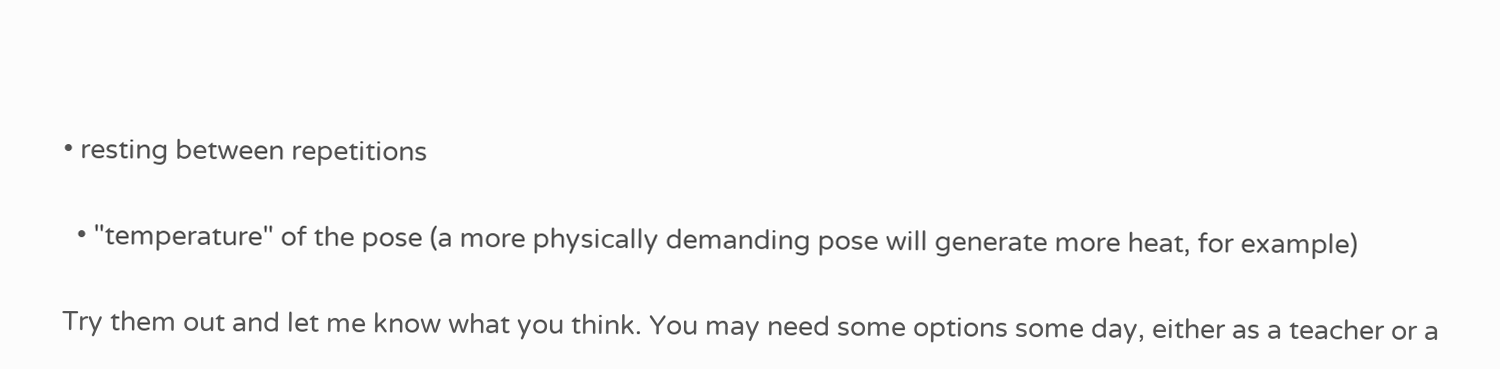• resting between repetitions

  • "temperature" of the pose (a more physically demanding pose will generate more heat, for example)

Try them out and let me know what you think. You may need some options some day, either as a teacher or a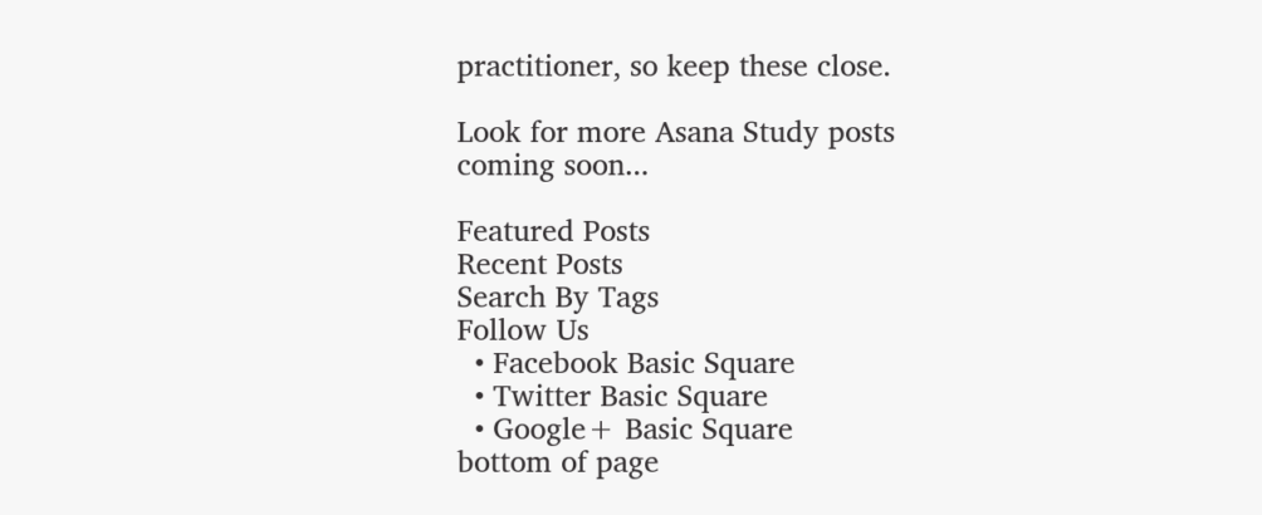practitioner, so keep these close.

Look for more Asana Study posts coming soon...

Featured Posts
Recent Posts
Search By Tags
Follow Us
  • Facebook Basic Square
  • Twitter Basic Square
  • Google+ Basic Square
bottom of page